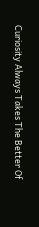Curiosity Always Takes The Better Of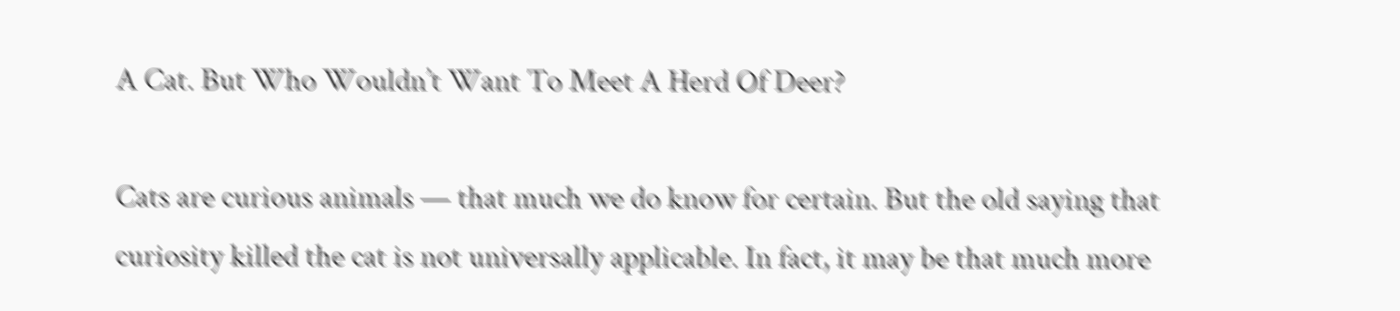A Cat. But Who Wouldn’t Want To Meet A Herd Of Deer?

Cats are curious animals — that much we do know for certain. But the old saying that curiosity killed the cat is not universally applicable. In fact, it may be that much more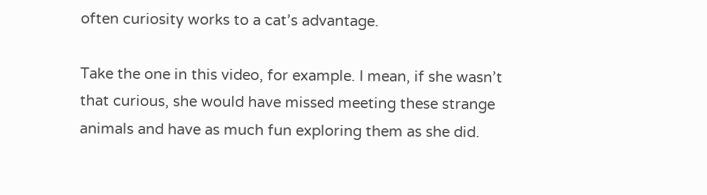often curiosity works to a cat’s advantage.

Take the one in this video, for example. I mean, if she wasn’t that curious, she would have missed meeting these strange animals and have as much fun exploring them as she did.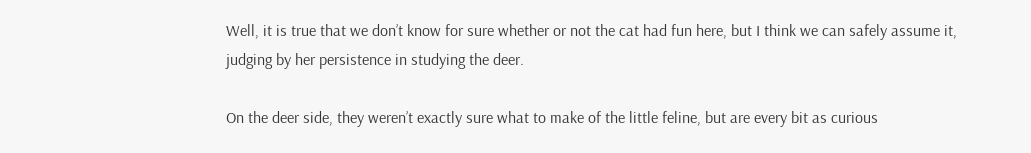Well, it is true that we don’t know for sure whether or not the cat had fun here, but I think we can safely assume it, judging by her persistence in studying the deer.

On the deer side, they weren’t exactly sure what to make of the little feline, but are every bit as curious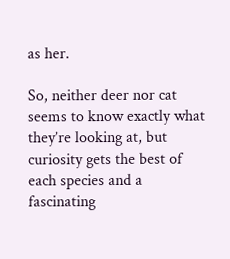as her.

So, neither deer nor cat seems to know exactly what they’re looking at, but curiosity gets the best of each species and a fascinating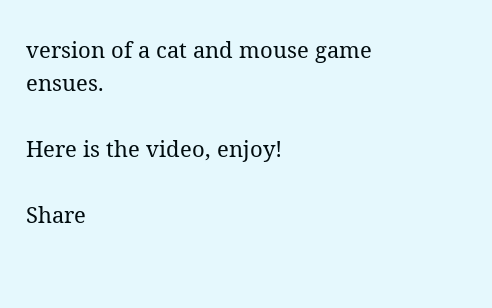version of a cat and mouse game ensues.

Here is the video, enjoy!

Share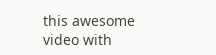this awesome video with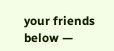your friends below —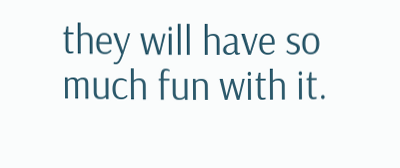they will have so much fun with it.